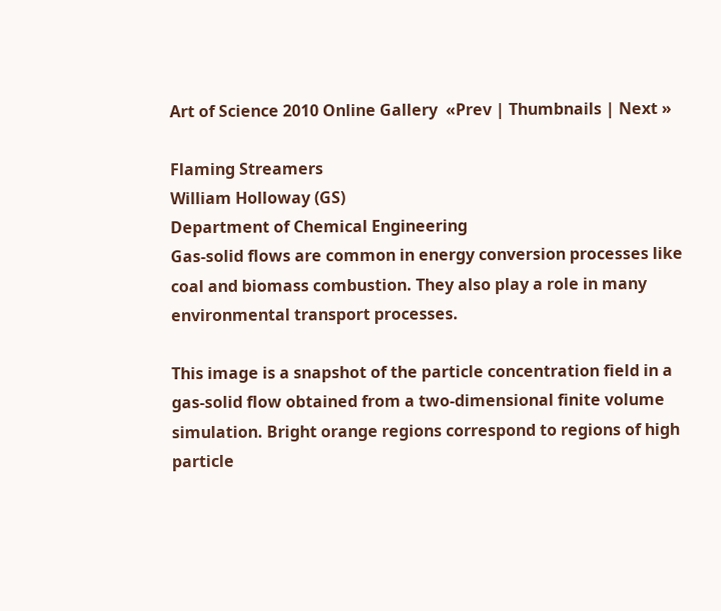Art of Science 2010 Online Gallery  «Prev | Thumbnails | Next »

Flaming Streamers
William Holloway (GS)
Department of Chemical Engineering
Gas-solid flows are common in energy conversion processes like coal and biomass combustion. They also play a role in many environmental transport processes.

This image is a snapshot of the particle concentration field in a gas-solid flow obtained from a two-dimensional finite volume simulation. Bright orange regions correspond to regions of high particle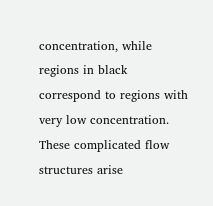concentration, while regions in black correspond to regions with very low concentration. These complicated flow structures arise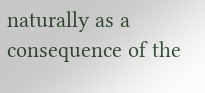naturally as a consequence of the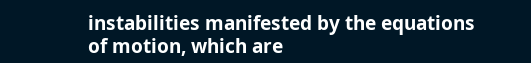instabilities manifested by the equations of motion, which are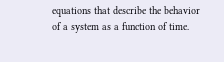equations that describe the behavior of a system as a function of time.